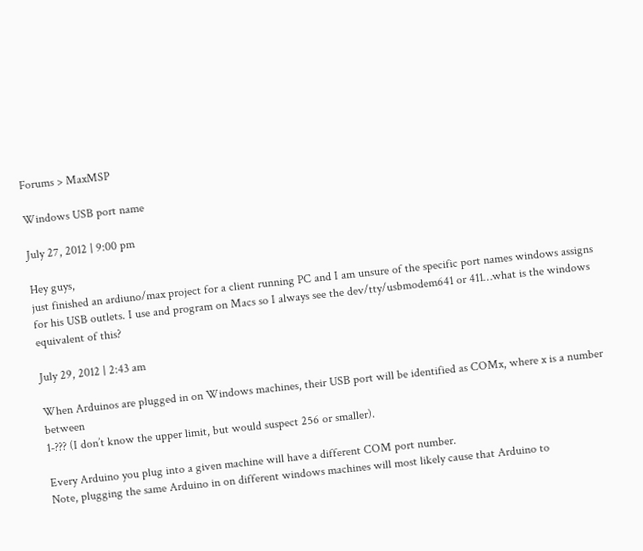Forums > MaxMSP

Windows USB port name

July 27, 2012 | 9:00 pm

Hey guys,
just finished an ardiuno/max project for a client running PC and I am unsure of the specific port names windows assigns for his USB outlets. I use and program on Macs so I always see the dev/tty/usbmodem641 or 411…what is the windows equivalent of this?

July 29, 2012 | 2:43 am

When Arduinos are plugged in on Windows machines, their USB port will be identified as COMx, where x is a number between
1-??? (I don’t know the upper limit, but would suspect 256 or smaller).

Every Arduino you plug into a given machine will have a different COM port number.
Note, plugging the same Arduino in on different windows machines will most likely cause that Arduino to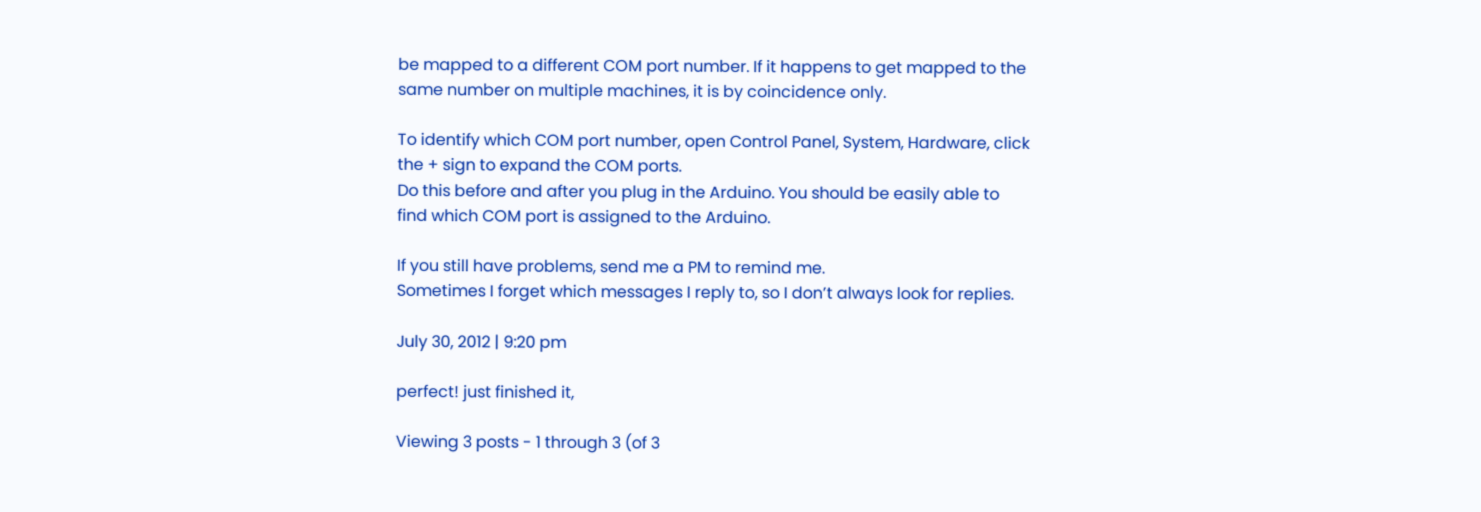be mapped to a different COM port number. If it happens to get mapped to the same number on multiple machines, it is by coincidence only.

To identify which COM port number, open Control Panel, System, Hardware, click the + sign to expand the COM ports.
Do this before and after you plug in the Arduino. You should be easily able to find which COM port is assigned to the Arduino.

If you still have problems, send me a PM to remind me.
Sometimes I forget which messages I reply to, so I don’t always look for replies.

July 30, 2012 | 9:20 pm

perfect! just finished it,

Viewing 3 posts - 1 through 3 (of 3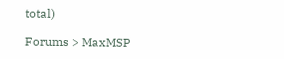total)

Forums > MaxMSP